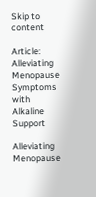Skip to content

Article: Alleviating Menopause Symptoms with Alkaline Support

Alleviating Menopause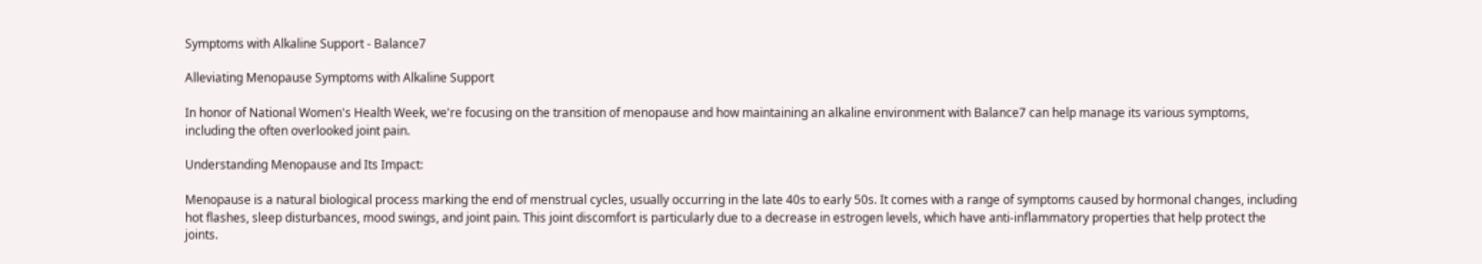Symptoms with Alkaline Support - Balance7

Alleviating Menopause Symptoms with Alkaline Support

In honor of National Women's Health Week, we're focusing on the transition of menopause and how maintaining an alkaline environment with Balance7 can help manage its various symptoms, including the often overlooked joint pain.

Understanding Menopause and Its Impact:

Menopause is a natural biological process marking the end of menstrual cycles, usually occurring in the late 40s to early 50s. It comes with a range of symptoms caused by hormonal changes, including hot flashes, sleep disturbances, mood swings, and joint pain. This joint discomfort is particularly due to a decrease in estrogen levels, which have anti-inflammatory properties that help protect the joints.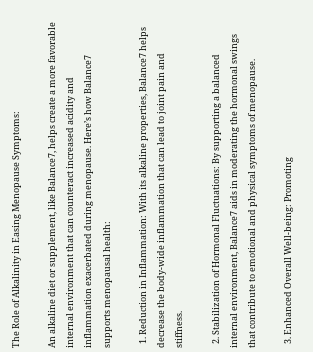The Role of Alkalinity in Easing Menopause Symptoms:

An alkaline diet or supplement, like Balance7, helps create a more favorable internal environment that can counteract increased acidity and inflammation exacerbated during menopause. Here’s how Balance7 supports menopausal health:

  1. Reduction in Inflammation: With its alkaline properties, Balance7 helps decrease the body-wide inflammation that can lead to joint pain and stiffness.

  2. Stabilization of Hormonal Fluctuations: By supporting a balanced internal environment, Balance7 aids in moderating the hormonal swings that contribute to emotional and physical symptoms of menopause.

  3. Enhanced Overall Well-being: Promoting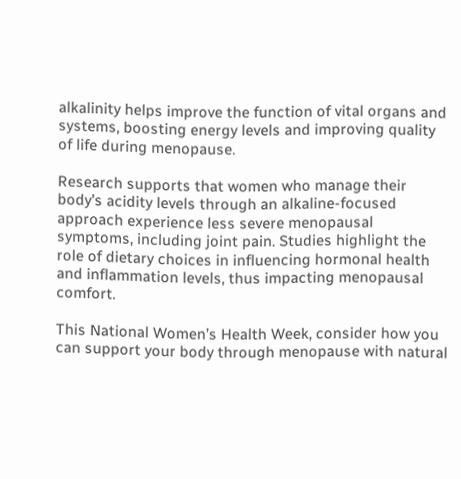alkalinity helps improve the function of vital organs and systems, boosting energy levels and improving quality of life during menopause.

Research supports that women who manage their body’s acidity levels through an alkaline-focused approach experience less severe menopausal symptoms, including joint pain. Studies highlight the role of dietary choices in influencing hormonal health and inflammation levels, thus impacting menopausal comfort.

This National Women’s Health Week, consider how you can support your body through menopause with natural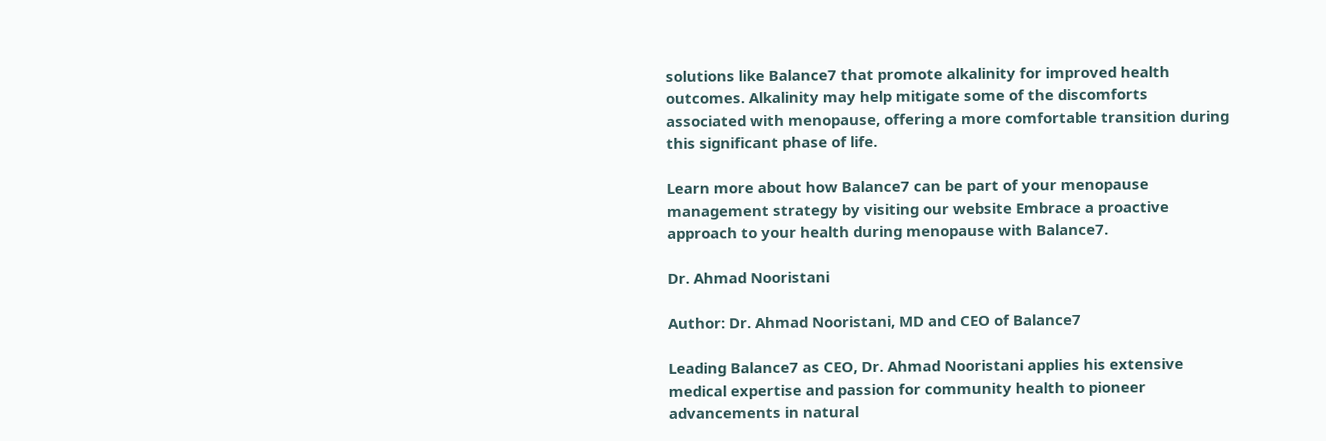solutions like Balance7 that promote alkalinity for improved health outcomes. Alkalinity may help mitigate some of the discomforts associated with menopause, offering a more comfortable transition during this significant phase of life.

Learn more about how Balance7 can be part of your menopause management strategy by visiting our website Embrace a proactive approach to your health during menopause with Balance7.

Dr. Ahmad Nooristani

Author: Dr. Ahmad Nooristani, MD and CEO of Balance7

Leading Balance7 as CEO, Dr. Ahmad Nooristani applies his extensive medical expertise and passion for community health to pioneer advancements in natural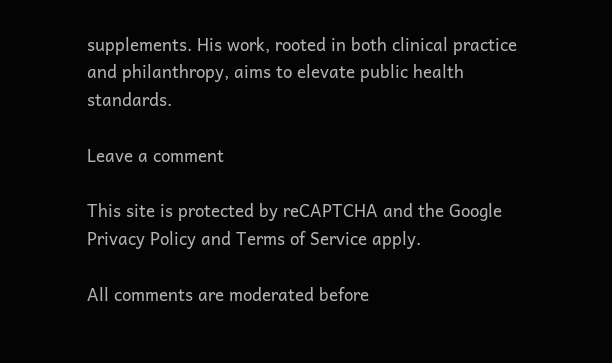supplements. His work, rooted in both clinical practice and philanthropy, aims to elevate public health standards.

Leave a comment

This site is protected by reCAPTCHA and the Google Privacy Policy and Terms of Service apply.

All comments are moderated before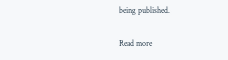being published.

Read more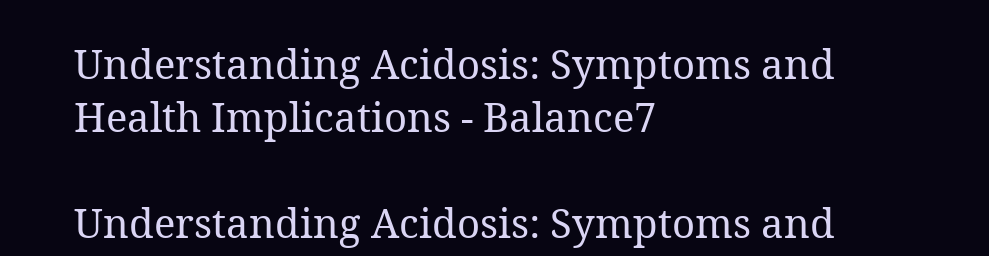Understanding Acidosis: Symptoms and Health Implications - Balance7

Understanding Acidosis: Symptoms and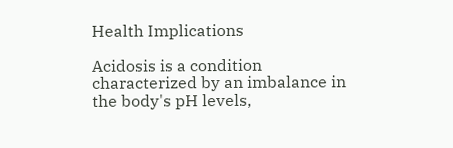Health Implications

Acidosis is a condition characterized by an imbalance in the body's pH levels,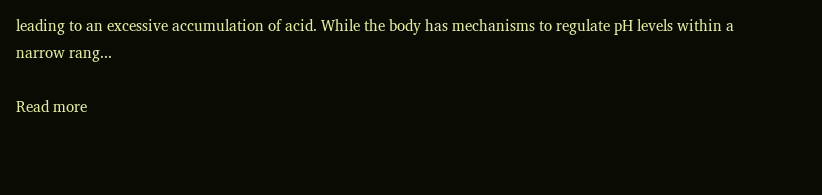leading to an excessive accumulation of acid. While the body has mechanisms to regulate pH levels within a narrow rang...

Read more